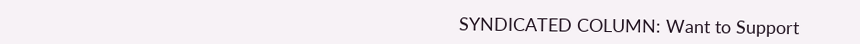SYNDICATED COLUMN: Want to Support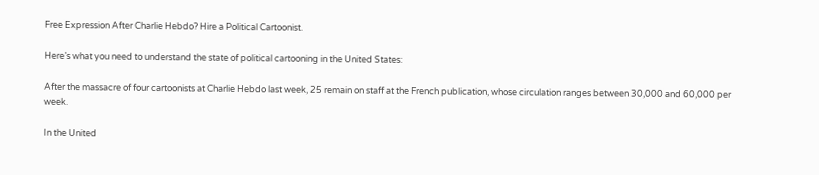Free Expression After Charlie Hebdo? Hire a Political Cartoonist.

Here’s what you need to understand the state of political cartooning in the United States:

After the massacre of four cartoonists at Charlie Hebdo last week, 25 remain on staff at the French publication, whose circulation ranges between 30,000 and 60,000 per week.

In the United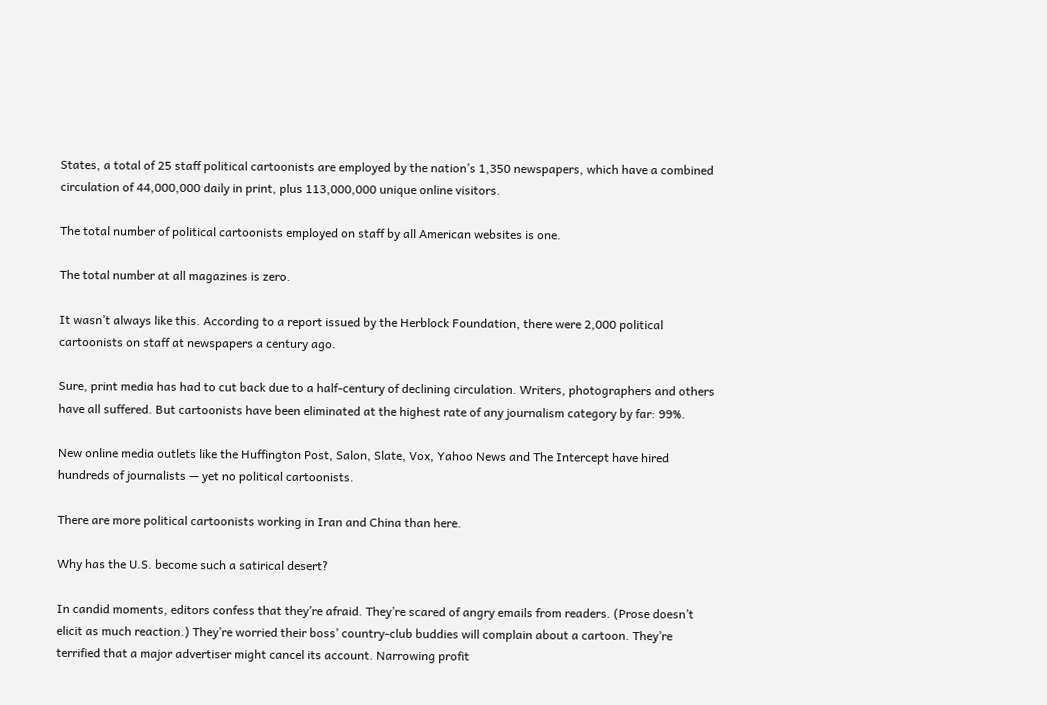States, a total of 25 staff political cartoonists are employed by the nation’s 1,350 newspapers, which have a combined circulation of 44,000,000 daily in print, plus 113,000,000 unique online visitors.

The total number of political cartoonists employed on staff by all American websites is one.

The total number at all magazines is zero.

It wasn’t always like this. According to a report issued by the Herblock Foundation, there were 2,000 political cartoonists on staff at newspapers a century ago.

Sure, print media has had to cut back due to a half-century of declining circulation. Writers, photographers and others have all suffered. But cartoonists have been eliminated at the highest rate of any journalism category by far: 99%.

New online media outlets like the Huffington Post, Salon, Slate, Vox, Yahoo News and The Intercept have hired hundreds of journalists — yet no political cartoonists.

There are more political cartoonists working in Iran and China than here.

Why has the U.S. become such a satirical desert?

In candid moments, editors confess that they’re afraid. They’re scared of angry emails from readers. (Prose doesn’t elicit as much reaction.) They’re worried their boss’ country-club buddies will complain about a cartoon. They’re terrified that a major advertiser might cancel its account. Narrowing profit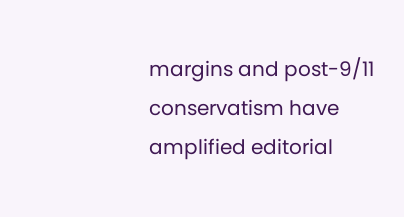margins and post-9/11 conservatism have amplified editorial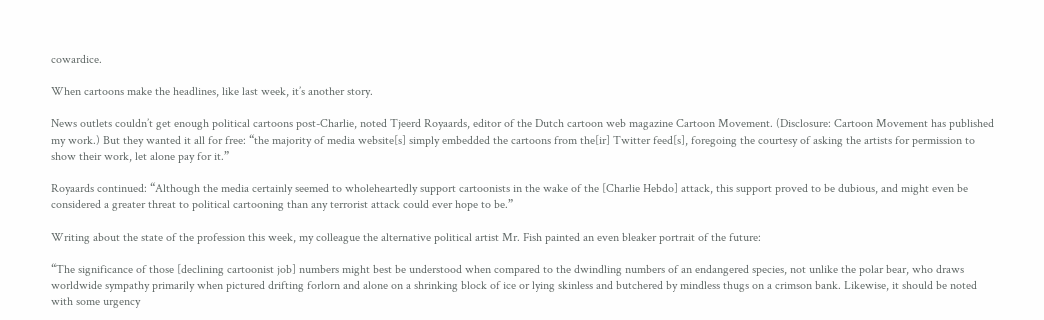cowardice.

When cartoons make the headlines, like last week, it’s another story.

News outlets couldn’t get enough political cartoons post-Charlie, noted Tjeerd Royaards, editor of the Dutch cartoon web magazine Cartoon Movement. (Disclosure: Cartoon Movement has published my work.) But they wanted it all for free: “the majority of media website[s] simply embedded the cartoons from the[ir] Twitter feed[s], foregoing the courtesy of asking the artists for permission to show their work, let alone pay for it.”

Royaards continued: “Although the media certainly seemed to wholeheartedly support cartoonists in the wake of the [Charlie Hebdo] attack, this support proved to be dubious, and might even be considered a greater threat to political cartooning than any terrorist attack could ever hope to be.”

Writing about the state of the profession this week, my colleague the alternative political artist Mr. Fish painted an even bleaker portrait of the future:

“The significance of those [declining cartoonist job] numbers might best be understood when compared to the dwindling numbers of an endangered species, not unlike the polar bear, who draws worldwide sympathy primarily when pictured drifting forlorn and alone on a shrinking block of ice or lying skinless and butchered by mindless thugs on a crimson bank. Likewise, it should be noted with some urgency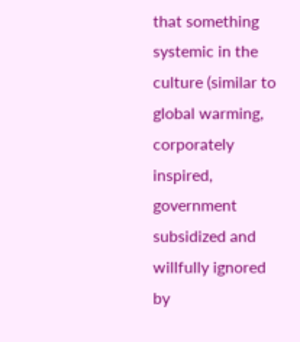that something systemic in the culture (similar to global warming, corporately inspired, government subsidized and willfully ignored by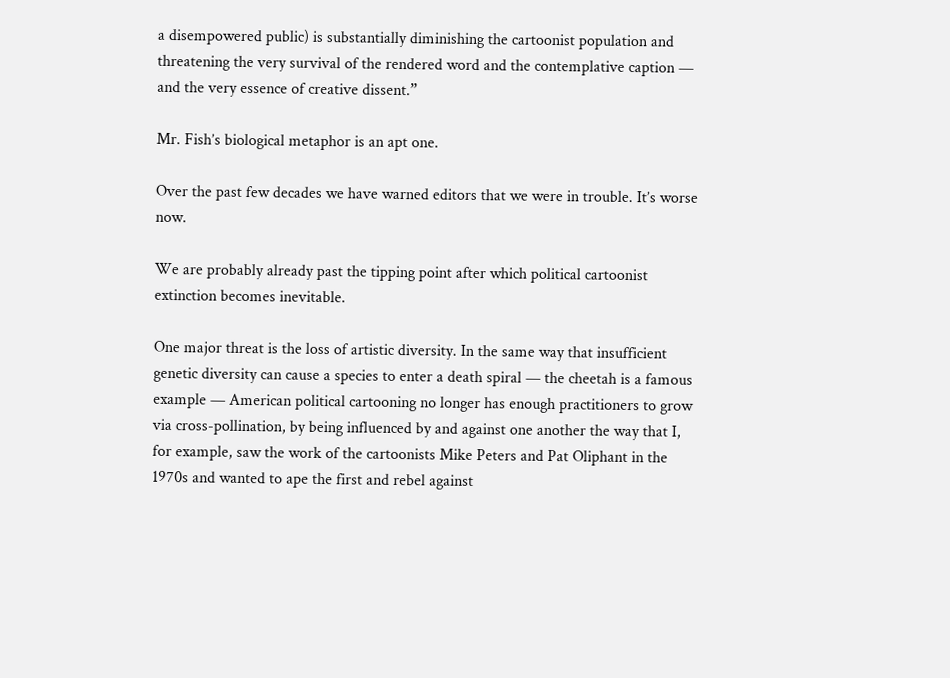a disempowered public) is substantially diminishing the cartoonist population and threatening the very survival of the rendered word and the contemplative caption — and the very essence of creative dissent.”

Mr. Fish’s biological metaphor is an apt one.

Over the past few decades we have warned editors that we were in trouble. It’s worse now.

We are probably already past the tipping point after which political cartoonist extinction becomes inevitable.

One major threat is the loss of artistic diversity. In the same way that insufficient genetic diversity can cause a species to enter a death spiral — the cheetah is a famous example — American political cartooning no longer has enough practitioners to grow via cross-pollination, by being influenced by and against one another the way that I, for example, saw the work of the cartoonists Mike Peters and Pat Oliphant in the 1970s and wanted to ape the first and rebel against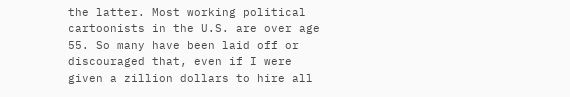the latter. Most working political cartoonists in the U.S. are over age 55. So many have been laid off or discouraged that, even if I were given a zillion dollars to hire all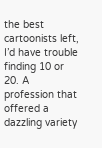the best cartoonists left, I’d have trouble finding 10 or 20. A profession that offered a dazzling variety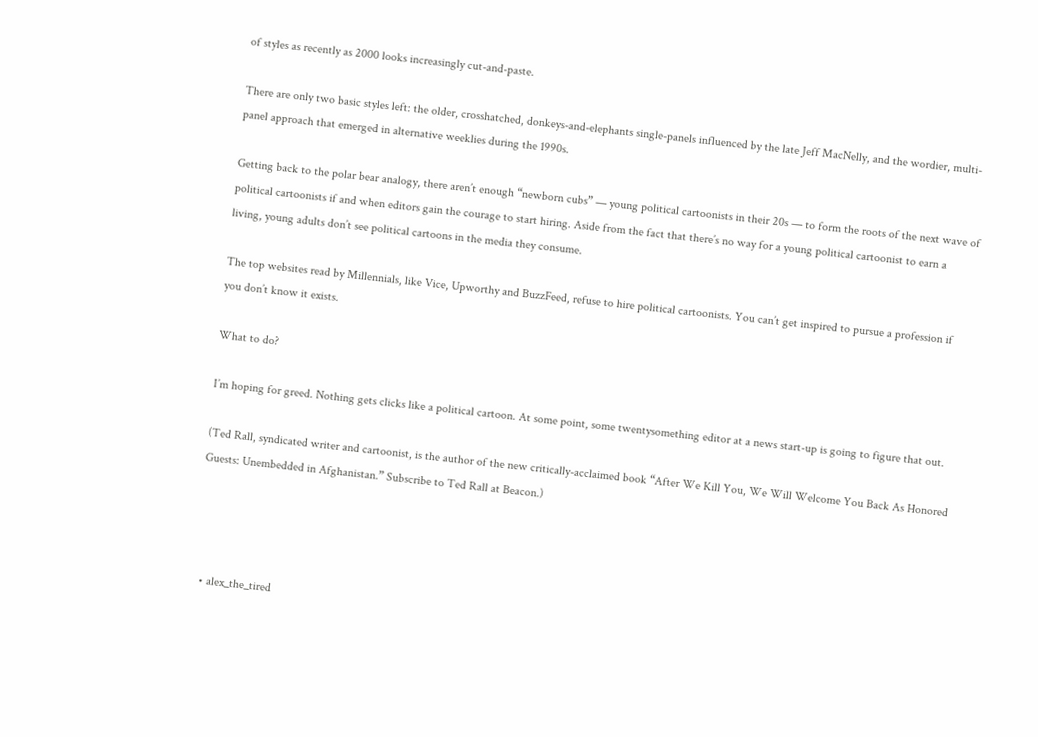of styles as recently as 2000 looks increasingly cut-and-paste.

There are only two basic styles left: the older, crosshatched, donkeys-and-elephants single-panels influenced by the late Jeff MacNelly, and the wordier, multi-panel approach that emerged in alternative weeklies during the 1990s.

Getting back to the polar bear analogy, there aren’t enough “newborn cubs” — young political cartoonists in their 20s — to form the roots of the next wave of political cartoonists if and when editors gain the courage to start hiring. Aside from the fact that there’s no way for a young political cartoonist to earn a living, young adults don’t see political cartoons in the media they consume.

The top websites read by Millennials, like Vice, Upworthy and BuzzFeed, refuse to hire political cartoonists. You can’t get inspired to pursue a profession if you don’t know it exists.

What to do?

I’m hoping for greed. Nothing gets clicks like a political cartoon. At some point, some twentysomething editor at a news start-up is going to figure that out.

(Ted Rall, syndicated writer and cartoonist, is the author of the new critically-acclaimed book “After We Kill You, We Will Welcome You Back As Honored Guests: Unembedded in Afghanistan.” Subscribe to Ted Rall at Beacon.)




  • alex_the_tired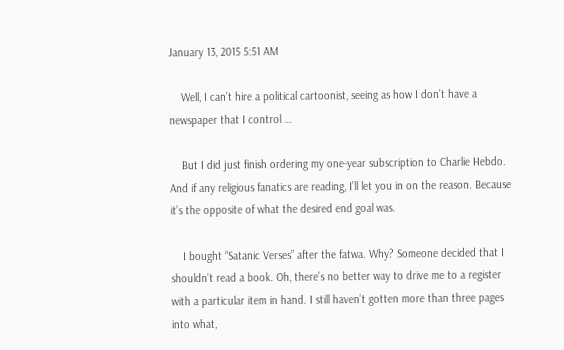January 13, 2015 5:51 AM

    Well, I can’t hire a political cartoonist, seeing as how I don’t have a newspaper that I control …

    But I did just finish ordering my one-year subscription to Charlie Hebdo. And if any religious fanatics are reading, I’ll let you in on the reason. Because it’s the opposite of what the desired end goal was.

    I bought “Satanic Verses” after the fatwa. Why? Someone decided that I shouldn’t read a book. Oh, there’s no better way to drive me to a register with a particular item in hand. I still haven’t gotten more than three pages into what,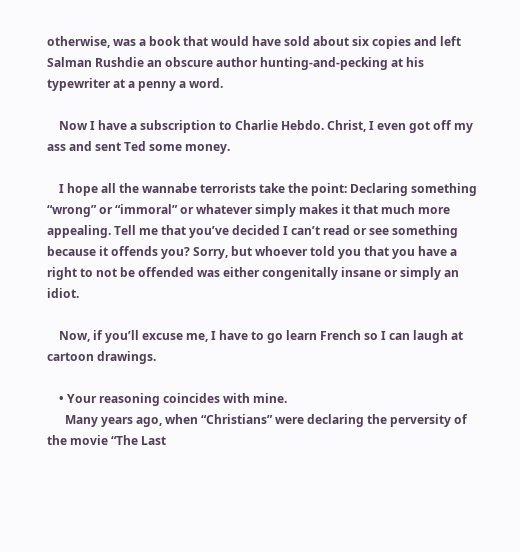otherwise, was a book that would have sold about six copies and left Salman Rushdie an obscure author hunting-and-pecking at his typewriter at a penny a word.

    Now I have a subscription to Charlie Hebdo. Christ, I even got off my ass and sent Ted some money.

    I hope all the wannabe terrorists take the point: Declaring something “wrong” or “immoral” or whatever simply makes it that much more appealing. Tell me that you’ve decided I can’t read or see something because it offends you? Sorry, but whoever told you that you have a right to not be offended was either congenitally insane or simply an idiot.

    Now, if you’ll excuse me, I have to go learn French so I can laugh at cartoon drawings.

    • Your reasoning coincides with mine.
      Many years ago, when “Christians” were declaring the perversity of the movie “The Last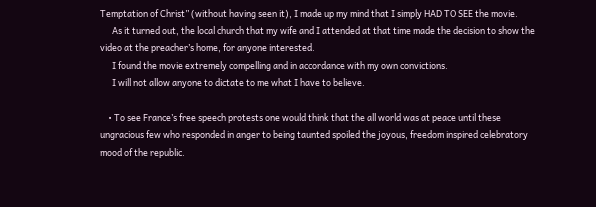Temptation of Christ” (without having seen it), I made up my mind that I simply HAD TO SEE the movie.
      As it turned out, the local church that my wife and I attended at that time made the decision to show the video at the preacher’s home, for anyone interested.
      I found the movie extremely compelling and in accordance with my own convictions.
      I will not allow anyone to dictate to me what I have to believe.

    • To see France’s free speech protests one would think that the all world was at peace until these ungracious few who responded in anger to being taunted spoiled the joyous, freedom inspired celebratory mood of the republic.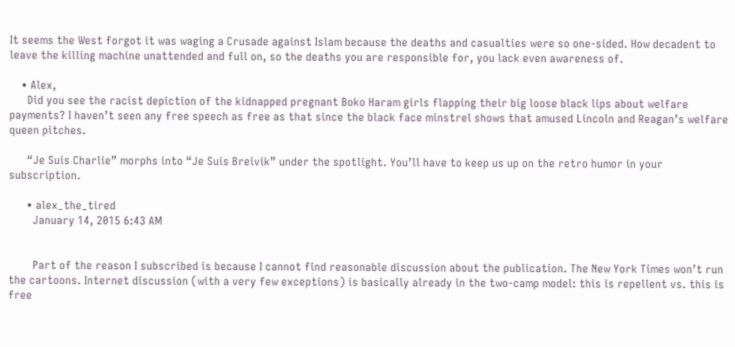It seems the West forgot it was waging a Crusade against Islam because the deaths and casualties were so one-sided. How decadent to leave the killing machine unattended and full on, so the deaths you are responsible for, you lack even awareness of.

    • Alex,
      Did you see the racist depiction of the kidnapped pregnant Boko Haram girls flapping their big loose black lips about welfare payments? I haven’t seen any free speech as free as that since the black face minstrel shows that amused Lincoln and Reagan’s welfare queen pitches.

      “Je Suis Charlie” morphs into “Je Suis Breivik” under the spotlight. You’ll have to keep us up on the retro humor in your subscription.

      • alex_the_tired
        January 14, 2015 6:43 AM


        Part of the reason I subscribed is because I cannot find reasonable discussion about the publication. The New York Times won’t run the cartoons. Internet discussion (with a very few exceptions) is basically already in the two-camp model: this is repellent vs. this is free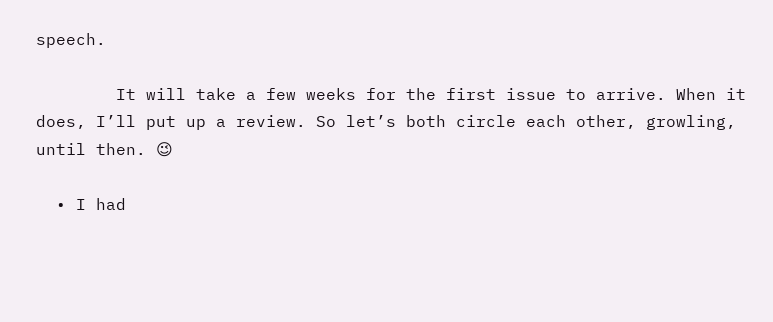speech.

        It will take a few weeks for the first issue to arrive. When it does, I’ll put up a review. So let’s both circle each other, growling, until then. 😉

  • I had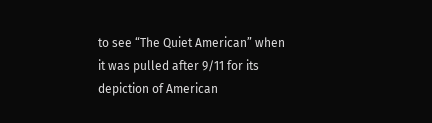to see “The Quiet American” when it was pulled after 9/11 for its depiction of American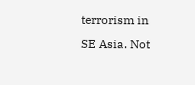terrorism in SE Asia. Not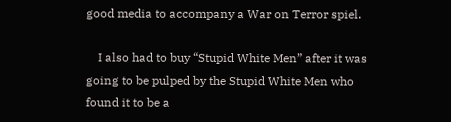good media to accompany a War on Terror spiel.

    I also had to buy “Stupid White Men” after it was going to be pulped by the Stupid White Men who found it to be a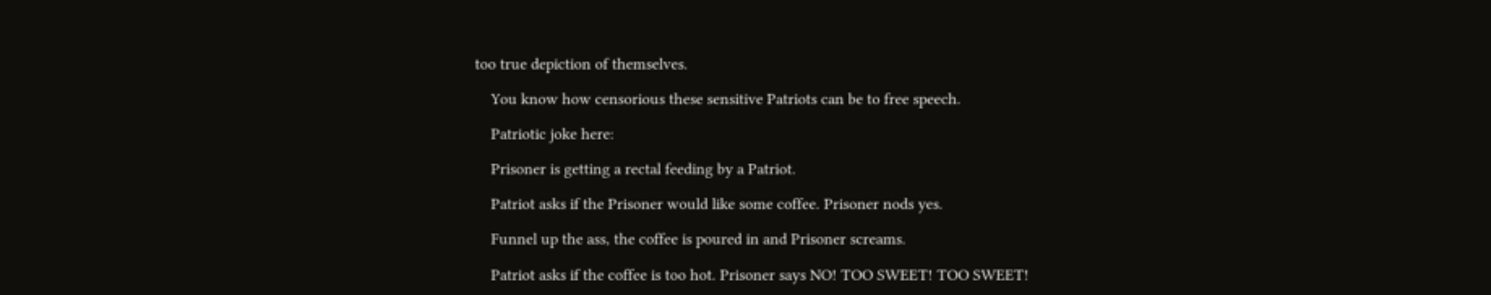too true depiction of themselves.

    You know how censorious these sensitive Patriots can be to free speech.

    Patriotic joke here:

    Prisoner is getting a rectal feeding by a Patriot.

    Patriot asks if the Prisoner would like some coffee. Prisoner nods yes.

    Funnel up the ass, the coffee is poured in and Prisoner screams.

    Patriot asks if the coffee is too hot. Prisoner says NO! TOO SWEET! TOO SWEET!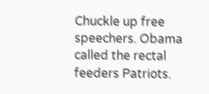Chuckle up free speechers. Obama called the rectal feeders Patriots.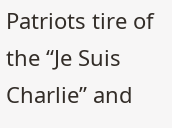Patriots tire of the “Je Suis Charlie” and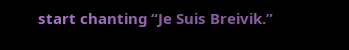start chanting “Je Suis Breivik.”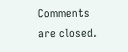Comments are closed.